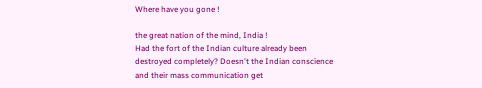Where have you gone !

the great nation of the mind, India !
Had the fort of the Indian culture already been destroyed completely? Doesn't the Indian conscience and their mass communication get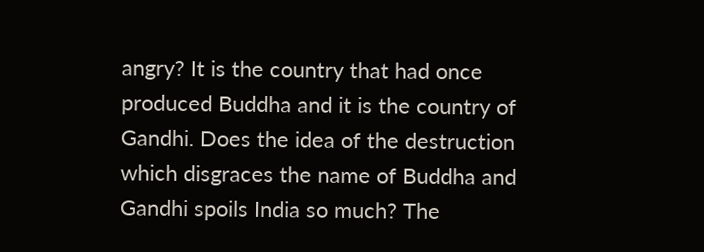angry? It is the country that had once produced Buddha and it is the country of Gandhi. Does the idea of the destruction which disgraces the name of Buddha and Gandhi spoils India so much? The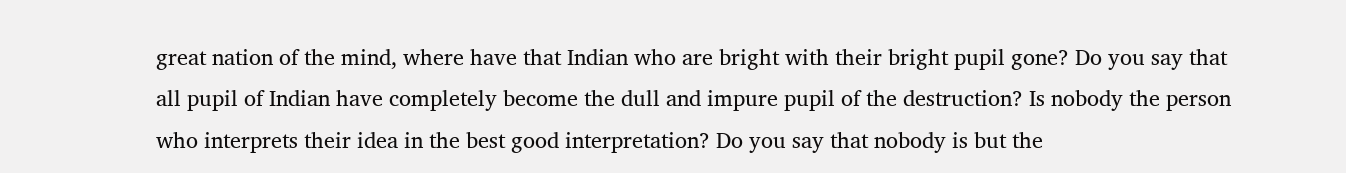great nation of the mind, where have that Indian who are bright with their bright pupil gone? Do you say that all pupil of Indian have completely become the dull and impure pupil of the destruction? Is nobody the person who interprets their idea in the best good interpretation? Do you say that nobody is but the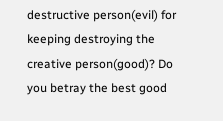destructive person(evil) for keeping destroying the creative person(good)? Do you betray the best good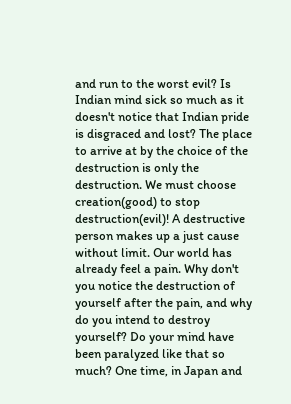and run to the worst evil? Is Indian mind sick so much as it doesn't notice that Indian pride is disgraced and lost? The place to arrive at by the choice of the destruction is only the destruction. We must choose creation(good) to stop destruction(evil)! A destructive person makes up a just cause without limit. Our world has already feel a pain. Why don't you notice the destruction of yourself after the pain, and why do you intend to destroy yourself? Do your mind have been paralyzed like that so much? One time, in Japan and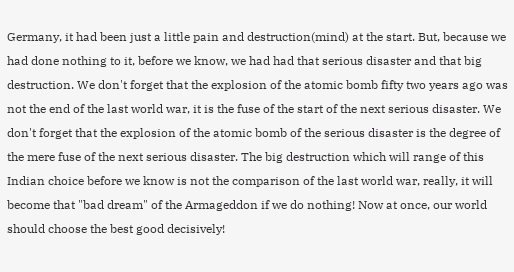Germany, it had been just a little pain and destruction(mind) at the start. But, because we had done nothing to it, before we know, we had had that serious disaster and that big destruction. We don't forget that the explosion of the atomic bomb fifty two years ago was not the end of the last world war, it is the fuse of the start of the next serious disaster. We don't forget that the explosion of the atomic bomb of the serious disaster is the degree of the mere fuse of the next serious disaster. The big destruction which will range of this Indian choice before we know is not the comparison of the last world war, really, it will become that "bad dream" of the Armageddon if we do nothing! Now at once, our world should choose the best good decisively!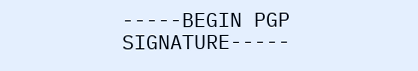-----BEGIN PGP SIGNATURE-----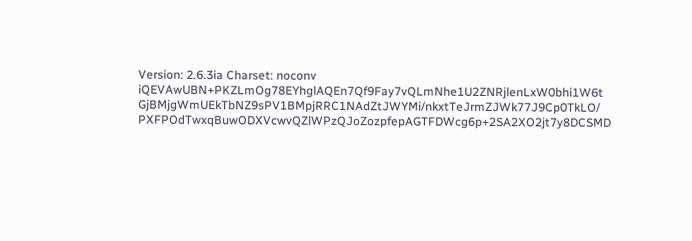Version: 2.6.3ia Charset: noconv iQEVAwUBN+PKZLmOg78EYhglAQEn7Qf9Fay7vQLmNhe1U2ZNRjlenLxW0bhi1W6t GjBMjgWmUEkTbNZ9sPV1BMpjRRC1NAdZtJWYMi/nkxtTeJrmZJWk77J9Cp0TkLO/ PXFPOdTwxqBuwODXVcwvQZlWPzQJoZozpfepAGTFDWcg6p+2SA2XO2jt7y8DCSMD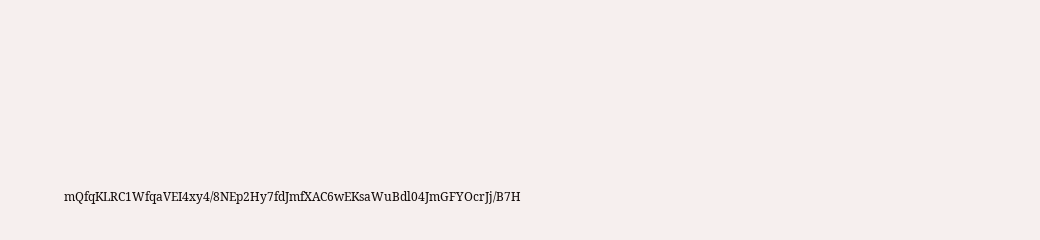mQfqKLRC1WfqaVEI4xy4/8NEp2Hy7fdJmfXAC6wEKsaWuBdl04JmGFYOcrJj/B7H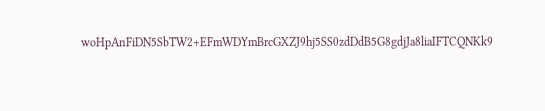woHpAnFiDN5SbTW2+EFmWDYmBrcGXZJ9hj5SS0zdDdB5G8gdjJa8liaIFTCQNKk9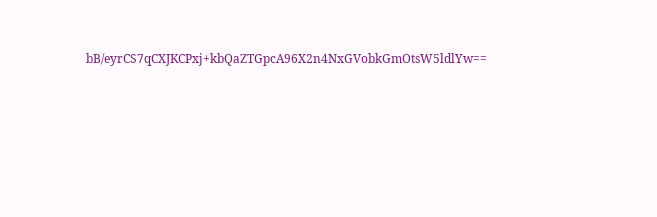bB/eyrCS7qCXJKCPxj+kbQaZTGpcA96X2n4NxGVobkGmOtsW5ldlYw==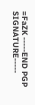=FaZK -----END PGP SIGNATURE-----